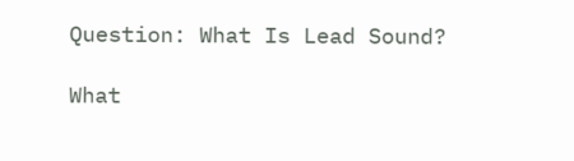Question: What Is Lead Sound?

What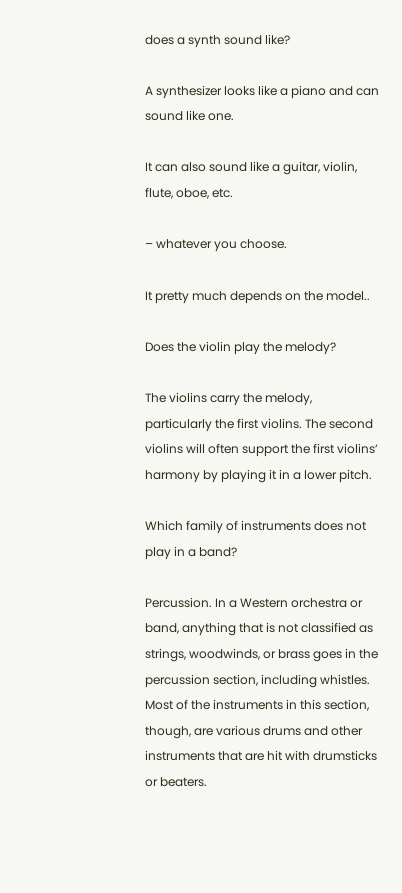does a synth sound like?

A synthesizer looks like a piano and can sound like one.

It can also sound like a guitar, violin, flute, oboe, etc.

– whatever you choose.

It pretty much depends on the model..

Does the violin play the melody?

The violins carry the melody, particularly the first violins. The second violins will often support the first violins’ harmony by playing it in a lower pitch.

Which family of instruments does not play in a band?

Percussion. In a Western orchestra or band, anything that is not classified as strings, woodwinds, or brass goes in the percussion section, including whistles. Most of the instruments in this section, though, are various drums and other instruments that are hit with drumsticks or beaters.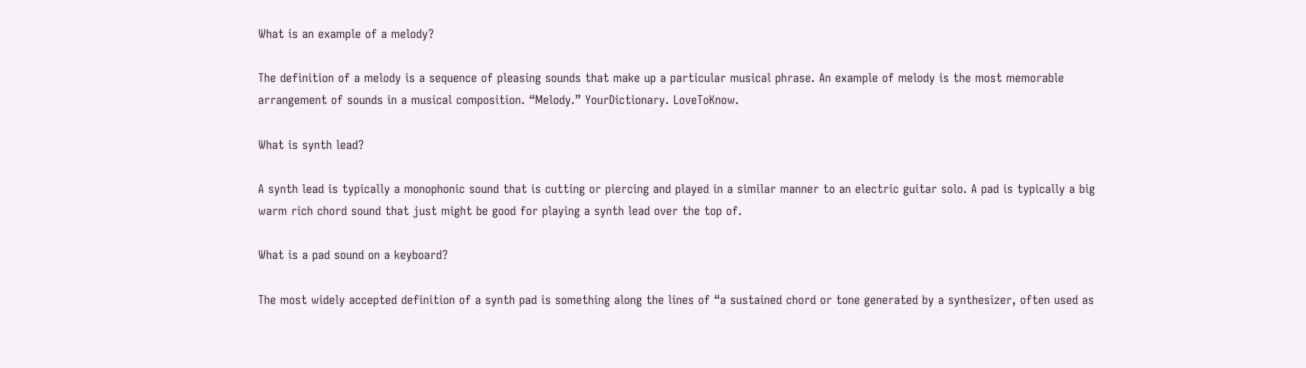What is an example of a melody?

The definition of a melody is a sequence of pleasing sounds that make up a particular musical phrase. An example of melody is the most memorable arrangement of sounds in a musical composition. “Melody.” YourDictionary. LoveToKnow.

What is synth lead?

A synth lead is typically a monophonic sound that is cutting or piercing and played in a similar manner to an electric guitar solo. A pad is typically a big warm rich chord sound that just might be good for playing a synth lead over the top of.

What is a pad sound on a keyboard?

The most widely accepted definition of a synth pad is something along the lines of “a sustained chord or tone generated by a synthesizer, often used as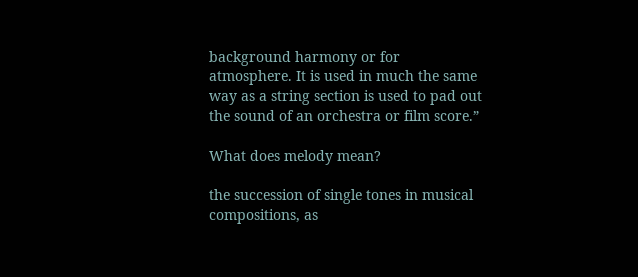background harmony or for atmosphere. It is used in much the same way as a string section is used to pad out the sound of an orchestra or film score.”

What does melody mean?

the succession of single tones in musical compositions, as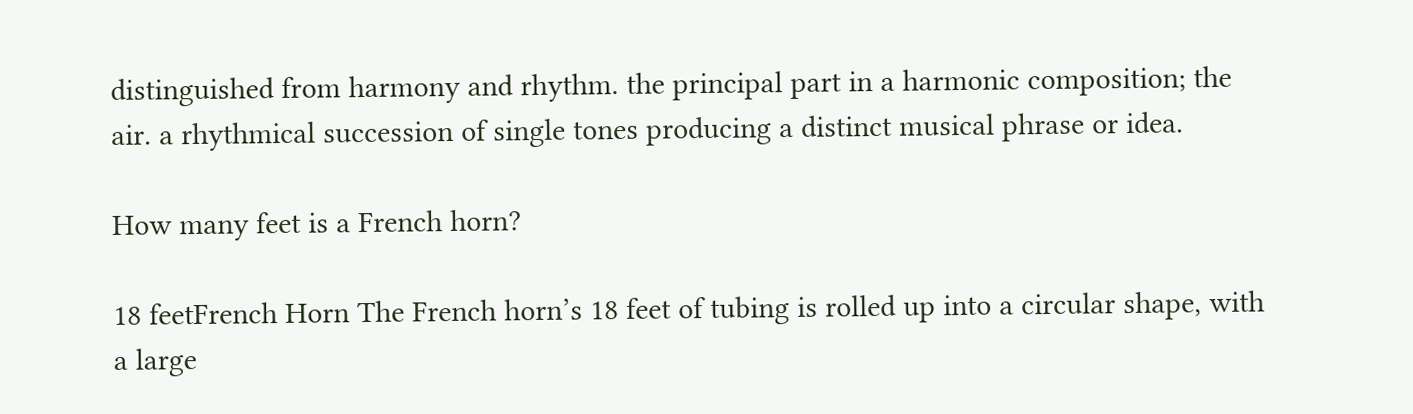distinguished from harmony and rhythm. the principal part in a harmonic composition; the air. a rhythmical succession of single tones producing a distinct musical phrase or idea.

How many feet is a French horn?

18 feetFrench Horn The French horn’s 18 feet of tubing is rolled up into a circular shape, with a large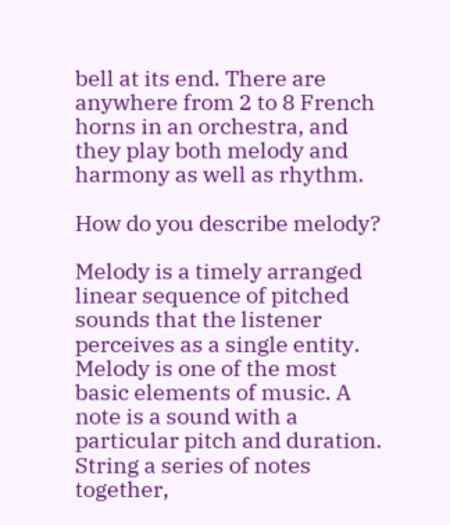bell at its end. There are anywhere from 2 to 8 French horns in an orchestra, and they play both melody and harmony as well as rhythm.

How do you describe melody?

Melody is a timely arranged linear sequence of pitched sounds that the listener perceives as a single entity. Melody is one of the most basic elements of music. A note is a sound with a particular pitch and duration. String a series of notes together,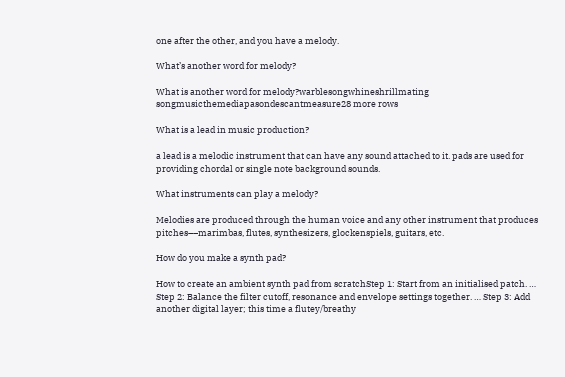one after the other, and you have a melody.

What’s another word for melody?

What is another word for melody?warblesongwhineshrillmating songmusicthemediapasondescantmeasure28 more rows

What is a lead in music production?

a lead is a melodic instrument that can have any sound attached to it. pads are used for providing chordal or single note background sounds.

What instruments can play a melody?

Melodies are produced through the human voice and any other instrument that produces pitches––marimbas, flutes, synthesizers, glockenspiels, guitars, etc.

How do you make a synth pad?

How to create an ambient synth pad from scratchStep 1: Start from an initialised patch. … Step 2: Balance the filter cutoff, resonance and envelope settings together. … Step 3: Add another digital layer; this time a flutey/breathy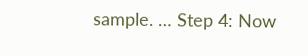sample. … Step 4: Now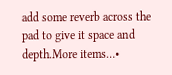add some reverb across the pad to give it space and depth.More items…•